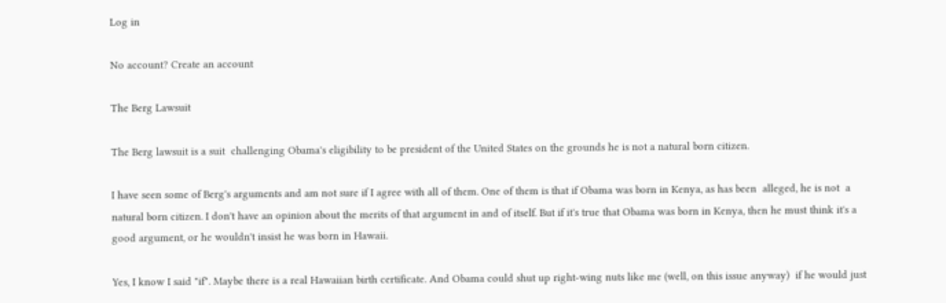Log in

No account? Create an account

The Berg Lawsuit

The Berg lawsuit is a suit  challenging Obama's eligibility to be president of the United States on the grounds he is not a natural born citizen.

I have seen some of Berg's arguments and am not sure if I agree with all of them. One of them is that if Obama was born in Kenya, as has been  alleged, he is not  a natural born citizen. I don't have an opinion about the merits of that argument in and of itself. But if it's true that Obama was born in Kenya, then he must think it's a good argument, or he wouldn't insist he was born in Hawaii.

Yes, I know I said "if". Maybe there is a real Hawaiian birth certificate. And Obama could shut up right-wing nuts like me (well, on this issue anyway)  if he would just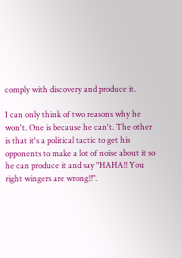comply with discovery and produce it.

I can only think of two reasons why he won't. One is because he can't. The other is that it's a political tactic to get his opponents to make a lot of noise about it so he can produce it and say "HAHA!! You right wingers are wrong!!".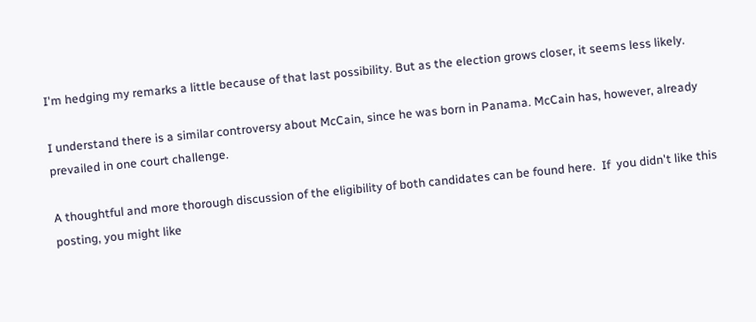I'm hedging my remarks a little because of that last possibility. But as the election grows closer, it seems less likely.

I understand there is a similar controversy about McCain, since he was born in Panama. McCain has, however, already prevailed in one court challenge.

A thoughtful and more thorough discussion of the eligibility of both candidates can be found here.  If  you didn't like this posting, you might like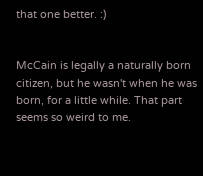that one better. :)


McCain is legally a naturally born citizen, but he wasn't when he was born, for a little while. That part seems so weird to me.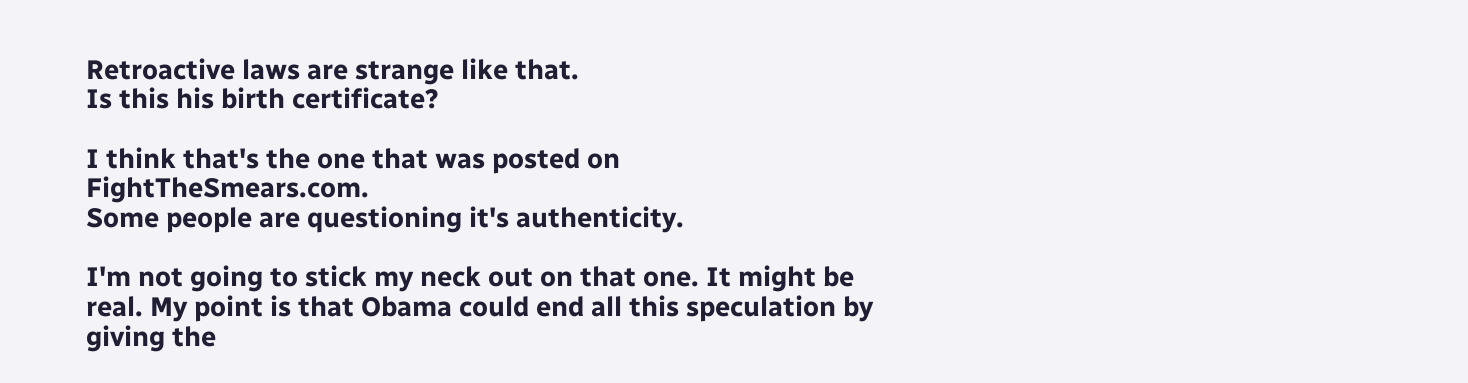Retroactive laws are strange like that.
Is this his birth certificate?

I think that's the one that was posted on FightTheSmears.com.
Some people are questioning it's authenticity.

I'm not going to stick my neck out on that one. It might be real. My point is that Obama could end all this speculation by giving the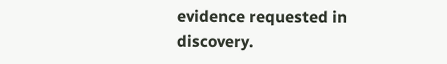evidence requested in discovery.